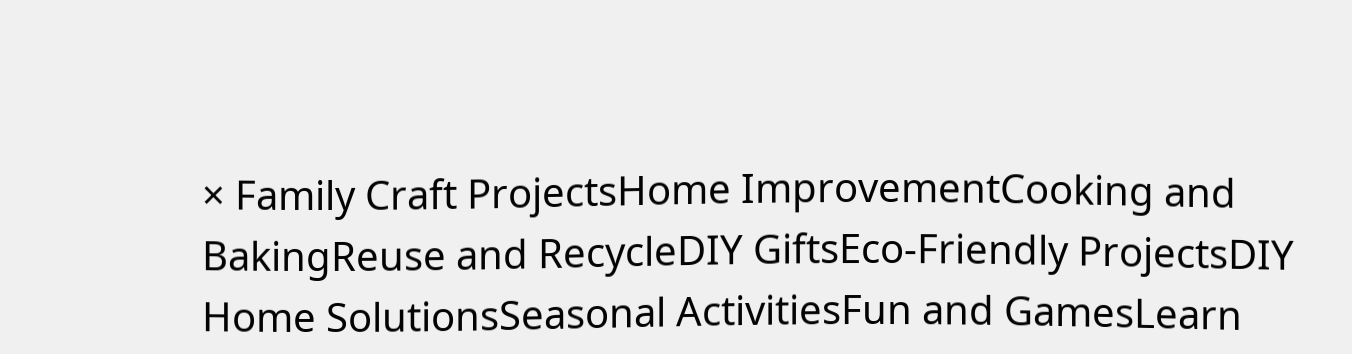× Family Craft ProjectsHome ImprovementCooking and BakingReuse and RecycleDIY GiftsEco-Friendly ProjectsDIY Home SolutionsSeasonal ActivitiesFun and GamesLearn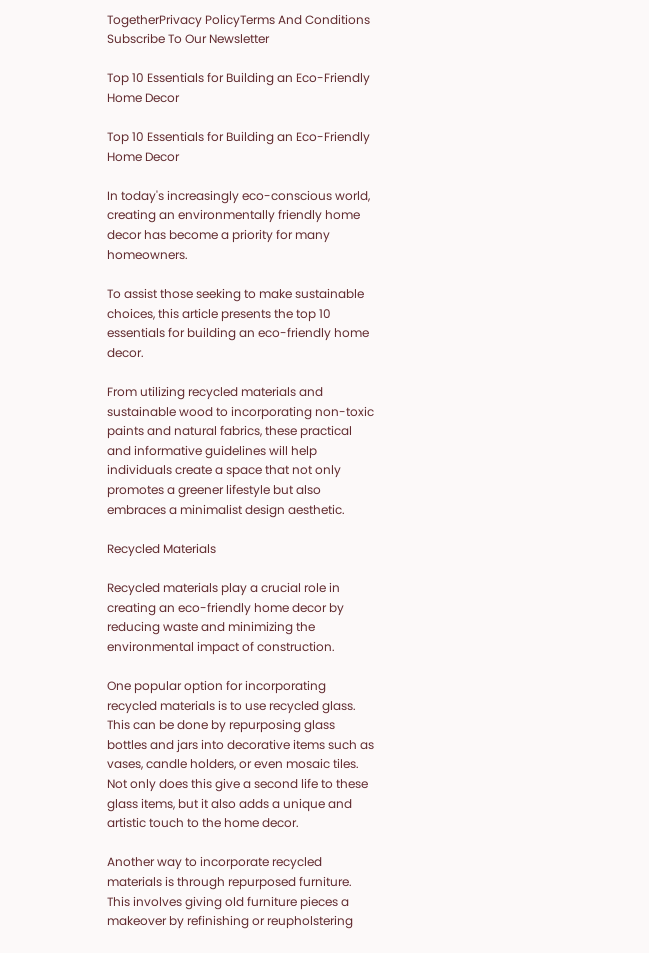TogetherPrivacy PolicyTerms And Conditions
Subscribe To Our Newsletter

Top 10 Essentials for Building an Eco-Friendly Home Decor

Top 10 Essentials for Building an Eco-Friendly Home Decor

In today's increasingly eco-conscious world, creating an environmentally friendly home decor has become a priority for many homeowners.

To assist those seeking to make sustainable choices, this article presents the top 10 essentials for building an eco-friendly home decor.

From utilizing recycled materials and sustainable wood to incorporating non-toxic paints and natural fabrics, these practical and informative guidelines will help individuals create a space that not only promotes a greener lifestyle but also embraces a minimalist design aesthetic.

Recycled Materials

Recycled materials play a crucial role in creating an eco-friendly home decor by reducing waste and minimizing the environmental impact of construction.

One popular option for incorporating recycled materials is to use recycled glass. This can be done by repurposing glass bottles and jars into decorative items such as vases, candle holders, or even mosaic tiles. Not only does this give a second life to these glass items, but it also adds a unique and artistic touch to the home decor.

Another way to incorporate recycled materials is through repurposed furniture. This involves giving old furniture pieces a makeover by refinishing or reupholstering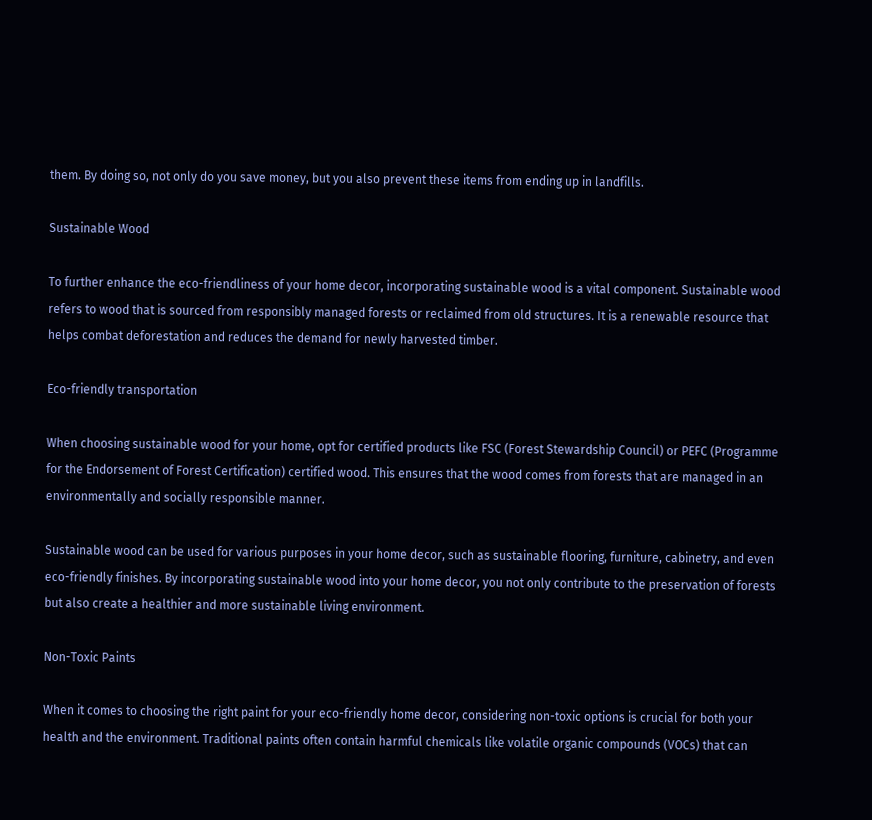them. By doing so, not only do you save money, but you also prevent these items from ending up in landfills.

Sustainable Wood

To further enhance the eco-friendliness of your home decor, incorporating sustainable wood is a vital component. Sustainable wood refers to wood that is sourced from responsibly managed forests or reclaimed from old structures. It is a renewable resource that helps combat deforestation and reduces the demand for newly harvested timber.

Eco-friendly transportation

When choosing sustainable wood for your home, opt for certified products like FSC (Forest Stewardship Council) or PEFC (Programme for the Endorsement of Forest Certification) certified wood. This ensures that the wood comes from forests that are managed in an environmentally and socially responsible manner.

Sustainable wood can be used for various purposes in your home decor, such as sustainable flooring, furniture, cabinetry, and even eco-friendly finishes. By incorporating sustainable wood into your home decor, you not only contribute to the preservation of forests but also create a healthier and more sustainable living environment.

Non-Toxic Paints

When it comes to choosing the right paint for your eco-friendly home decor, considering non-toxic options is crucial for both your health and the environment. Traditional paints often contain harmful chemicals like volatile organic compounds (VOCs) that can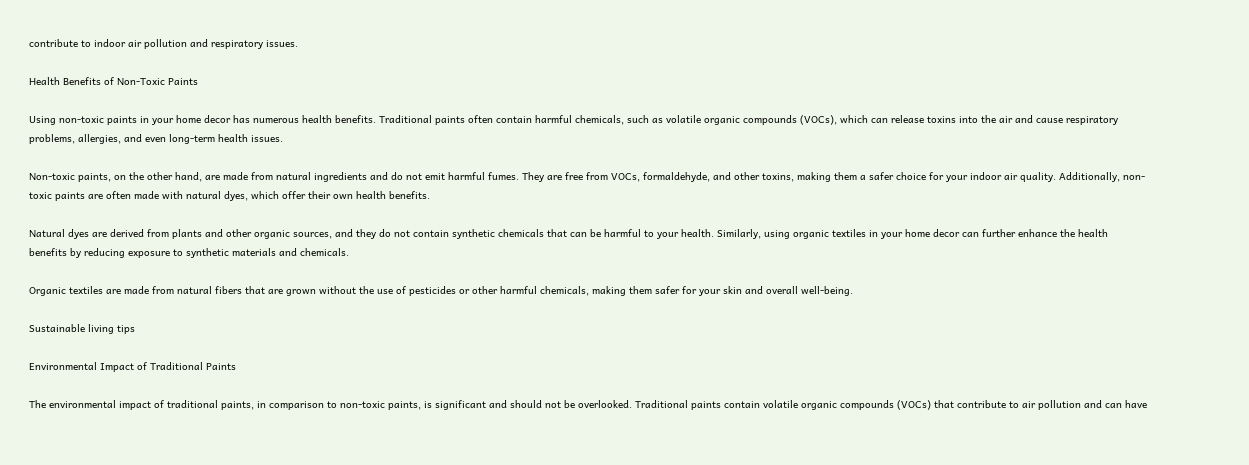contribute to indoor air pollution and respiratory issues.

Health Benefits of Non-Toxic Paints

Using non-toxic paints in your home decor has numerous health benefits. Traditional paints often contain harmful chemicals, such as volatile organic compounds (VOCs), which can release toxins into the air and cause respiratory problems, allergies, and even long-term health issues.

Non-toxic paints, on the other hand, are made from natural ingredients and do not emit harmful fumes. They are free from VOCs, formaldehyde, and other toxins, making them a safer choice for your indoor air quality. Additionally, non-toxic paints are often made with natural dyes, which offer their own health benefits.

Natural dyes are derived from plants and other organic sources, and they do not contain synthetic chemicals that can be harmful to your health. Similarly, using organic textiles in your home decor can further enhance the health benefits by reducing exposure to synthetic materials and chemicals.

Organic textiles are made from natural fibers that are grown without the use of pesticides or other harmful chemicals, making them safer for your skin and overall well-being.

Sustainable living tips

Environmental Impact of Traditional Paints

The environmental impact of traditional paints, in comparison to non-toxic paints, is significant and should not be overlooked. Traditional paints contain volatile organic compounds (VOCs) that contribute to air pollution and can have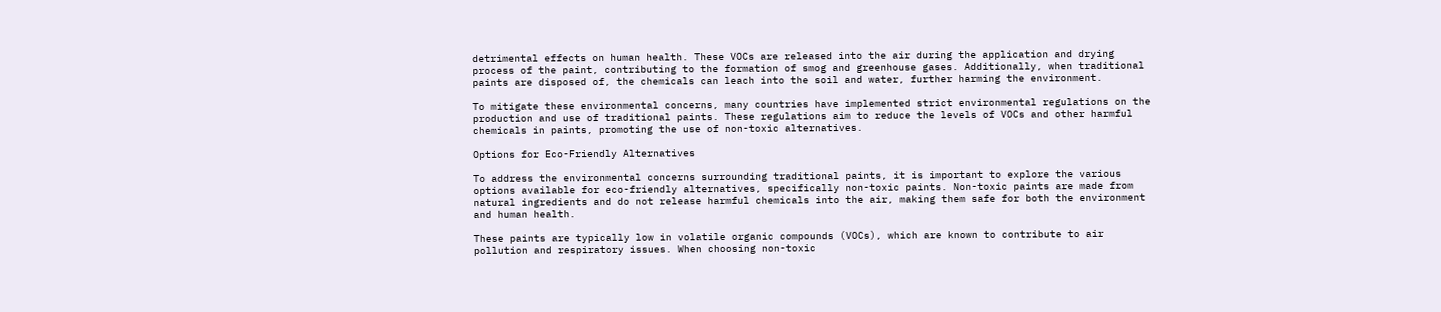detrimental effects on human health. These VOCs are released into the air during the application and drying process of the paint, contributing to the formation of smog and greenhouse gases. Additionally, when traditional paints are disposed of, the chemicals can leach into the soil and water, further harming the environment.

To mitigate these environmental concerns, many countries have implemented strict environmental regulations on the production and use of traditional paints. These regulations aim to reduce the levels of VOCs and other harmful chemicals in paints, promoting the use of non-toxic alternatives.

Options for Eco-Friendly Alternatives

To address the environmental concerns surrounding traditional paints, it is important to explore the various options available for eco-friendly alternatives, specifically non-toxic paints. Non-toxic paints are made from natural ingredients and do not release harmful chemicals into the air, making them safe for both the environment and human health.

These paints are typically low in volatile organic compounds (VOCs), which are known to contribute to air pollution and respiratory issues. When choosing non-toxic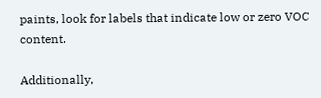paints, look for labels that indicate low or zero VOC content.

Additionally,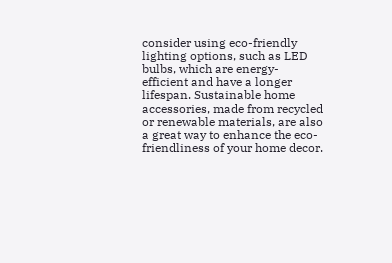consider using eco-friendly lighting options, such as LED bulbs, which are energy-efficient and have a longer lifespan. Sustainable home accessories, made from recycled or renewable materials, are also a great way to enhance the eco-friendliness of your home decor.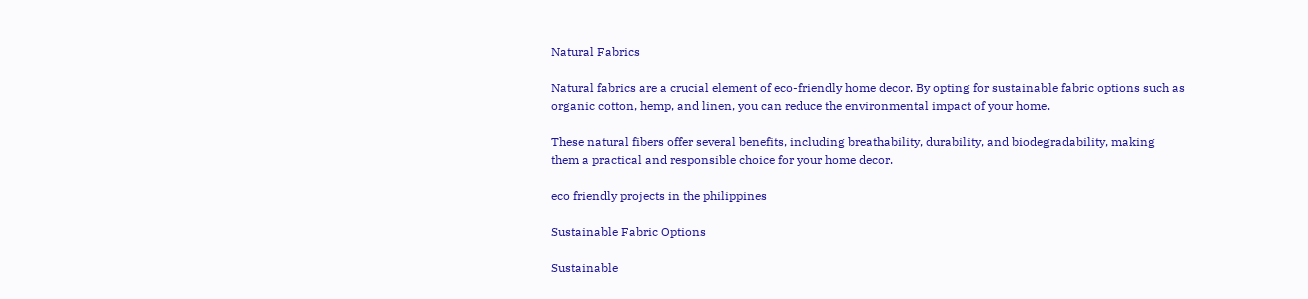Natural Fabrics

Natural fabrics are a crucial element of eco-friendly home decor. By opting for sustainable fabric options such as organic cotton, hemp, and linen, you can reduce the environmental impact of your home.

These natural fibers offer several benefits, including breathability, durability, and biodegradability, making them a practical and responsible choice for your home decor.

eco friendly projects in the philippines

Sustainable Fabric Options

Sustainable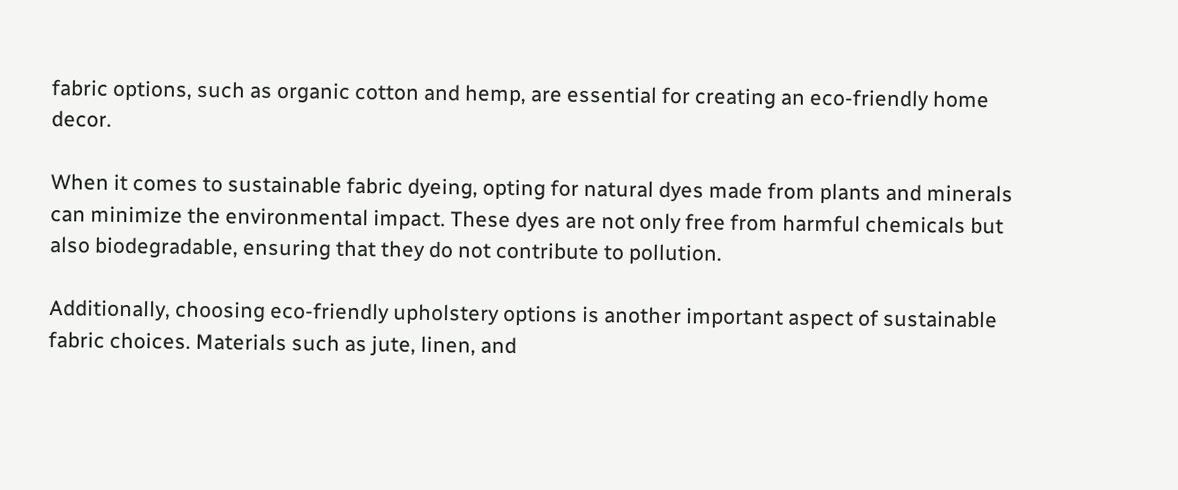fabric options, such as organic cotton and hemp, are essential for creating an eco-friendly home decor.

When it comes to sustainable fabric dyeing, opting for natural dyes made from plants and minerals can minimize the environmental impact. These dyes are not only free from harmful chemicals but also biodegradable, ensuring that they do not contribute to pollution.

Additionally, choosing eco-friendly upholstery options is another important aspect of sustainable fabric choices. Materials such as jute, linen, and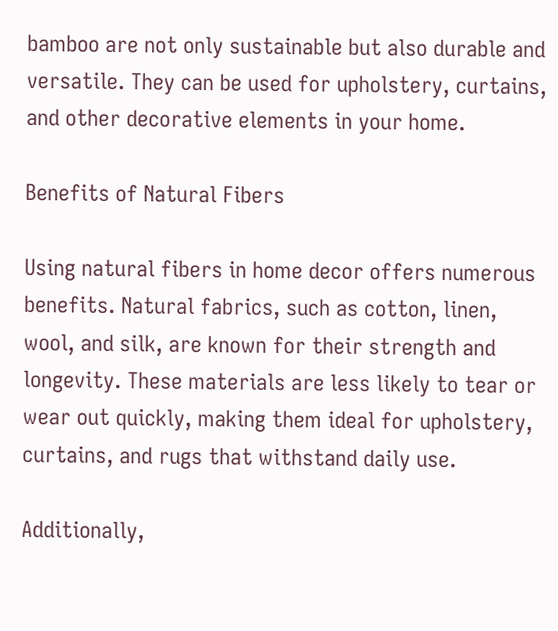bamboo are not only sustainable but also durable and versatile. They can be used for upholstery, curtains, and other decorative elements in your home.

Benefits of Natural Fibers

Using natural fibers in home decor offers numerous benefits. Natural fabrics, such as cotton, linen, wool, and silk, are known for their strength and longevity. These materials are less likely to tear or wear out quickly, making them ideal for upholstery, curtains, and rugs that withstand daily use.

Additionally,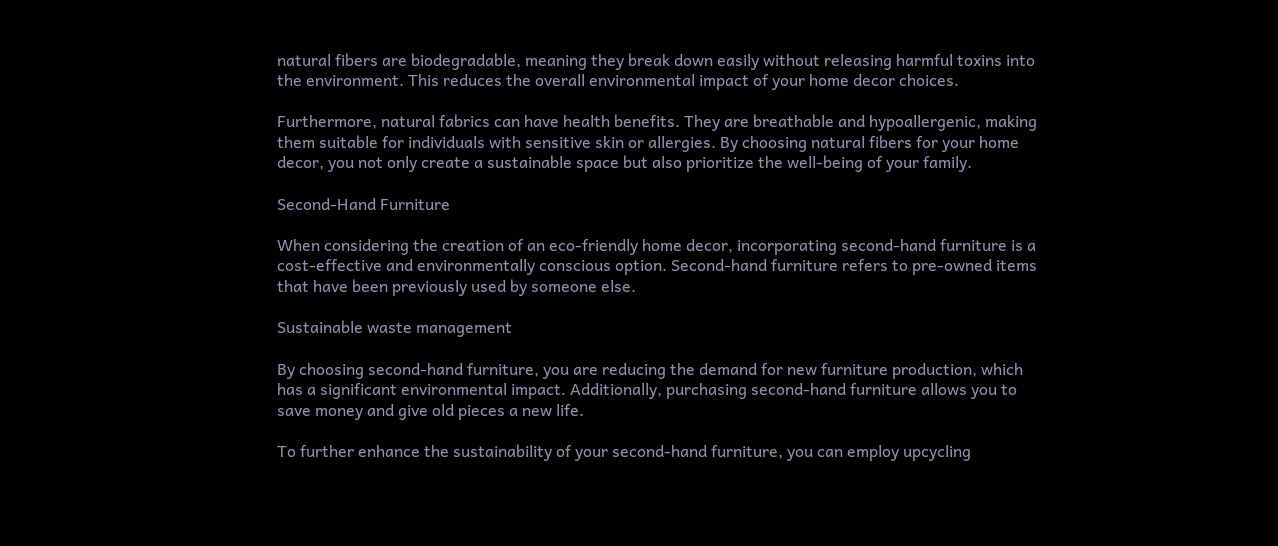natural fibers are biodegradable, meaning they break down easily without releasing harmful toxins into the environment. This reduces the overall environmental impact of your home decor choices.

Furthermore, natural fabrics can have health benefits. They are breathable and hypoallergenic, making them suitable for individuals with sensitive skin or allergies. By choosing natural fibers for your home decor, you not only create a sustainable space but also prioritize the well-being of your family.

Second-Hand Furniture

When considering the creation of an eco-friendly home decor, incorporating second-hand furniture is a cost-effective and environmentally conscious option. Second-hand furniture refers to pre-owned items that have been previously used by someone else.

Sustainable waste management

By choosing second-hand furniture, you are reducing the demand for new furniture production, which has a significant environmental impact. Additionally, purchasing second-hand furniture allows you to save money and give old pieces a new life.

To further enhance the sustainability of your second-hand furniture, you can employ upcycling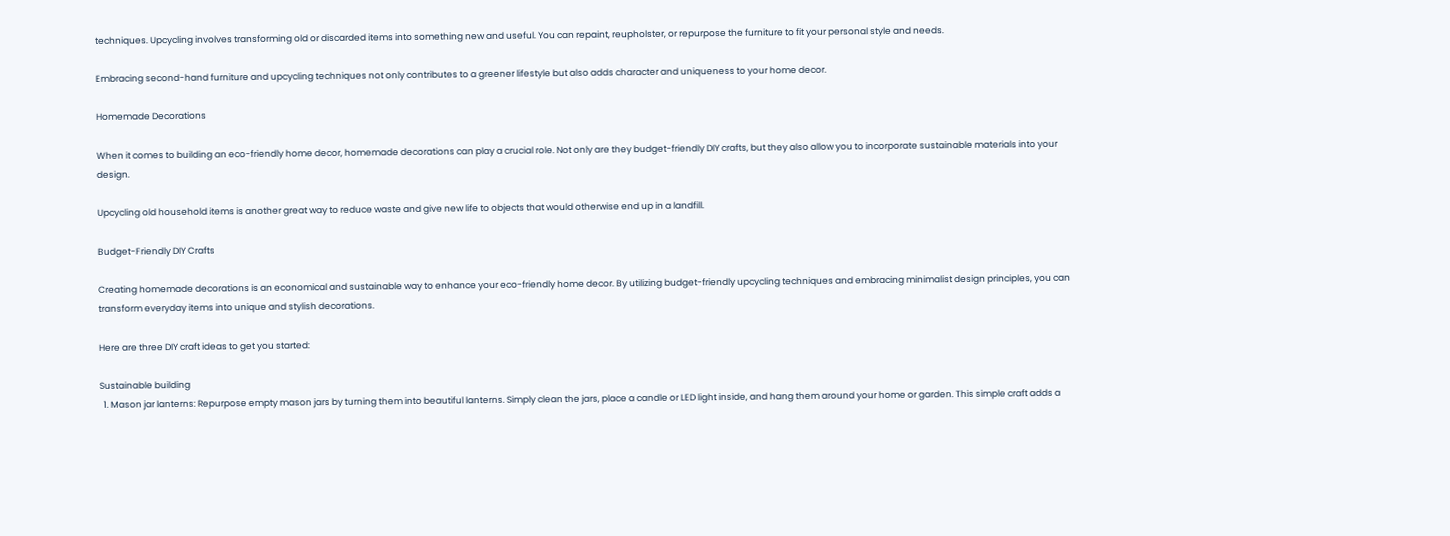techniques. Upcycling involves transforming old or discarded items into something new and useful. You can repaint, reupholster, or repurpose the furniture to fit your personal style and needs.

Embracing second-hand furniture and upcycling techniques not only contributes to a greener lifestyle but also adds character and uniqueness to your home decor.

Homemade Decorations

When it comes to building an eco-friendly home decor, homemade decorations can play a crucial role. Not only are they budget-friendly DIY crafts, but they also allow you to incorporate sustainable materials into your design.

Upcycling old household items is another great way to reduce waste and give new life to objects that would otherwise end up in a landfill.

Budget-Friendly DIY Crafts

Creating homemade decorations is an economical and sustainable way to enhance your eco-friendly home decor. By utilizing budget-friendly upcycling techniques and embracing minimalist design principles, you can transform everyday items into unique and stylish decorations.

Here are three DIY craft ideas to get you started:

Sustainable building
  1. Mason jar lanterns: Repurpose empty mason jars by turning them into beautiful lanterns. Simply clean the jars, place a candle or LED light inside, and hang them around your home or garden. This simple craft adds a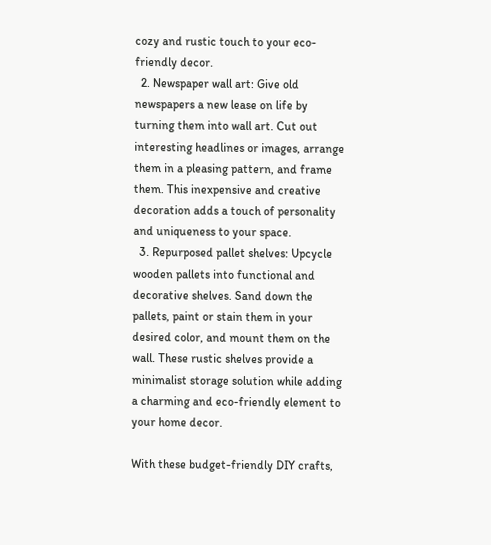cozy and rustic touch to your eco-friendly decor.
  2. Newspaper wall art: Give old newspapers a new lease on life by turning them into wall art. Cut out interesting headlines or images, arrange them in a pleasing pattern, and frame them. This inexpensive and creative decoration adds a touch of personality and uniqueness to your space.
  3. Repurposed pallet shelves: Upcycle wooden pallets into functional and decorative shelves. Sand down the pallets, paint or stain them in your desired color, and mount them on the wall. These rustic shelves provide a minimalist storage solution while adding a charming and eco-friendly element to your home decor.

With these budget-friendly DIY crafts,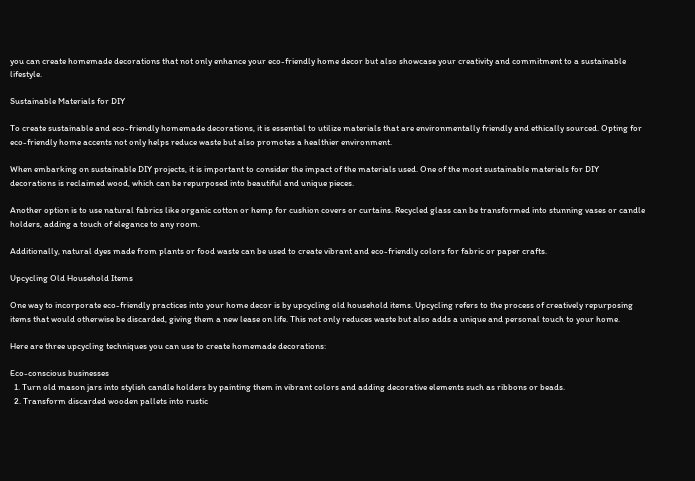you can create homemade decorations that not only enhance your eco-friendly home decor but also showcase your creativity and commitment to a sustainable lifestyle.

Sustainable Materials for DIY

To create sustainable and eco-friendly homemade decorations, it is essential to utilize materials that are environmentally friendly and ethically sourced. Opting for eco-friendly home accents not only helps reduce waste but also promotes a healthier environment.

When embarking on sustainable DIY projects, it is important to consider the impact of the materials used. One of the most sustainable materials for DIY decorations is reclaimed wood, which can be repurposed into beautiful and unique pieces.

Another option is to use natural fabrics like organic cotton or hemp for cushion covers or curtains. Recycled glass can be transformed into stunning vases or candle holders, adding a touch of elegance to any room.

Additionally, natural dyes made from plants or food waste can be used to create vibrant and eco-friendly colors for fabric or paper crafts.

Upcycling Old Household Items

One way to incorporate eco-friendly practices into your home decor is by upcycling old household items. Upcycling refers to the process of creatively repurposing items that would otherwise be discarded, giving them a new lease on life. This not only reduces waste but also adds a unique and personal touch to your home.

Here are three upcycling techniques you can use to create homemade decorations:

Eco-conscious businesses
  1. Turn old mason jars into stylish candle holders by painting them in vibrant colors and adding decorative elements such as ribbons or beads.
  2. Transform discarded wooden pallets into rustic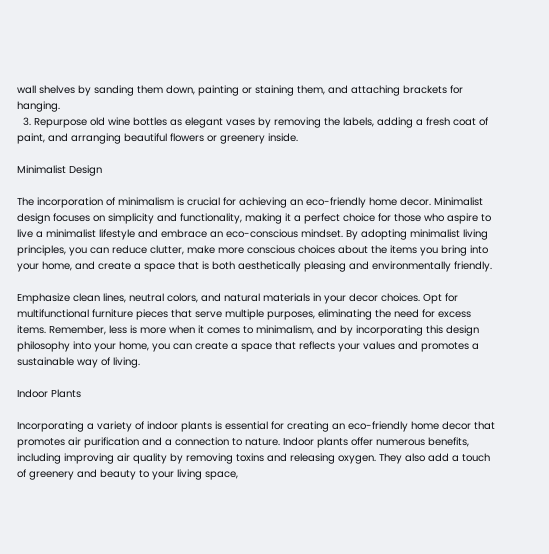wall shelves by sanding them down, painting or staining them, and attaching brackets for hanging.
  3. Repurpose old wine bottles as elegant vases by removing the labels, adding a fresh coat of paint, and arranging beautiful flowers or greenery inside.

Minimalist Design

The incorporation of minimalism is crucial for achieving an eco-friendly home decor. Minimalist design focuses on simplicity and functionality, making it a perfect choice for those who aspire to live a minimalist lifestyle and embrace an eco-conscious mindset. By adopting minimalist living principles, you can reduce clutter, make more conscious choices about the items you bring into your home, and create a space that is both aesthetically pleasing and environmentally friendly.

Emphasize clean lines, neutral colors, and natural materials in your decor choices. Opt for multifunctional furniture pieces that serve multiple purposes, eliminating the need for excess items. Remember, less is more when it comes to minimalism, and by incorporating this design philosophy into your home, you can create a space that reflects your values and promotes a sustainable way of living.

Indoor Plants

Incorporating a variety of indoor plants is essential for creating an eco-friendly home decor that promotes air purification and a connection to nature. Indoor plants offer numerous benefits, including improving air quality by removing toxins and releasing oxygen. They also add a touch of greenery and beauty to your living space,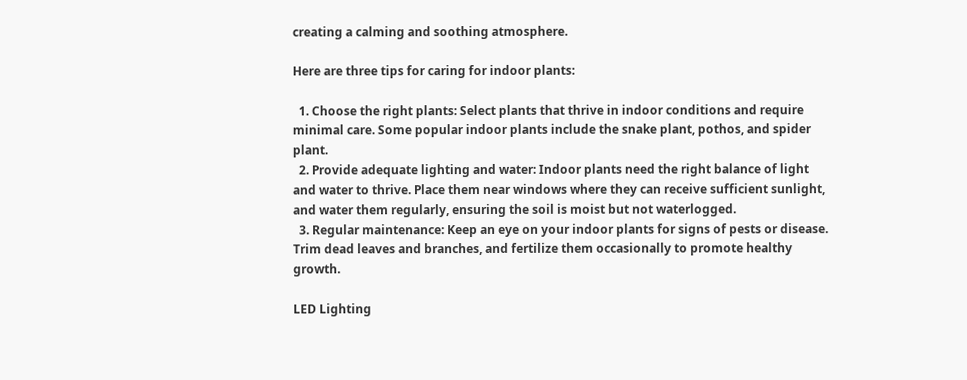creating a calming and soothing atmosphere.

Here are three tips for caring for indoor plants:

  1. Choose the right plants: Select plants that thrive in indoor conditions and require minimal care. Some popular indoor plants include the snake plant, pothos, and spider plant.
  2. Provide adequate lighting and water: Indoor plants need the right balance of light and water to thrive. Place them near windows where they can receive sufficient sunlight, and water them regularly, ensuring the soil is moist but not waterlogged.
  3. Regular maintenance: Keep an eye on your indoor plants for signs of pests or disease. Trim dead leaves and branches, and fertilize them occasionally to promote healthy growth.

LED Lighting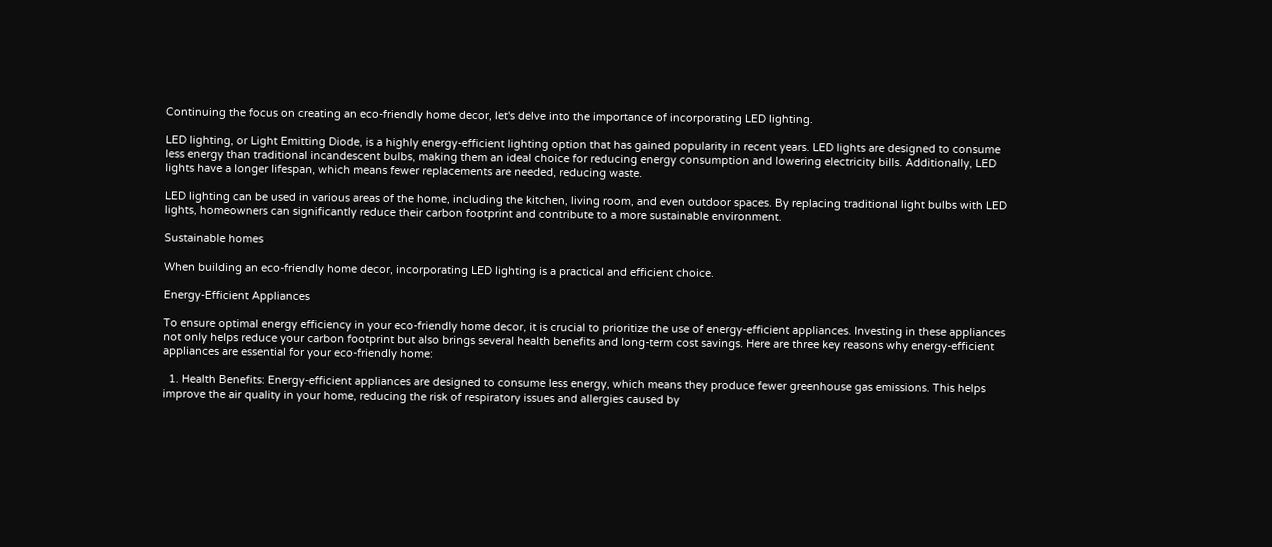Continuing the focus on creating an eco-friendly home decor, let's delve into the importance of incorporating LED lighting.

LED lighting, or Light Emitting Diode, is a highly energy-efficient lighting option that has gained popularity in recent years. LED lights are designed to consume less energy than traditional incandescent bulbs, making them an ideal choice for reducing energy consumption and lowering electricity bills. Additionally, LED lights have a longer lifespan, which means fewer replacements are needed, reducing waste.

LED lighting can be used in various areas of the home, including the kitchen, living room, and even outdoor spaces. By replacing traditional light bulbs with LED lights, homeowners can significantly reduce their carbon footprint and contribute to a more sustainable environment.

Sustainable homes

When building an eco-friendly home decor, incorporating LED lighting is a practical and efficient choice.

Energy-Efficient Appliances

To ensure optimal energy efficiency in your eco-friendly home decor, it is crucial to prioritize the use of energy-efficient appliances. Investing in these appliances not only helps reduce your carbon footprint but also brings several health benefits and long-term cost savings. Here are three key reasons why energy-efficient appliances are essential for your eco-friendly home:

  1. Health Benefits: Energy-efficient appliances are designed to consume less energy, which means they produce fewer greenhouse gas emissions. This helps improve the air quality in your home, reducing the risk of respiratory issues and allergies caused by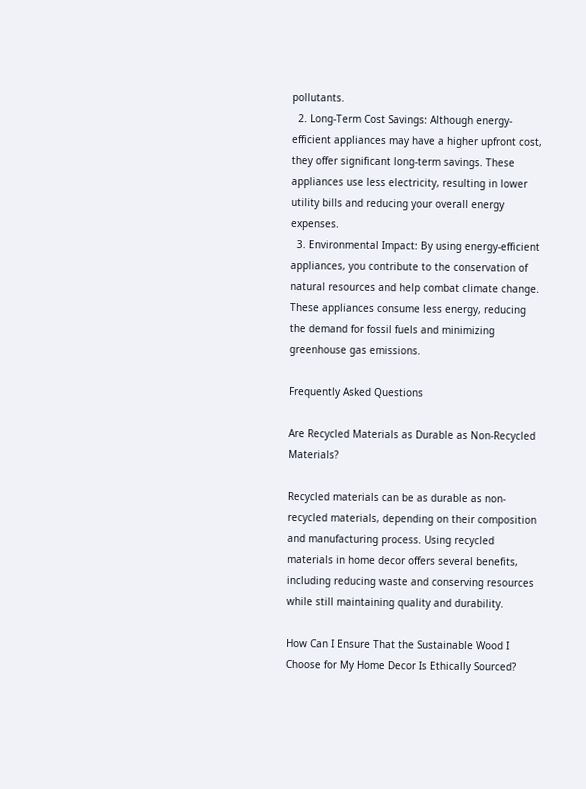pollutants.
  2. Long-Term Cost Savings: Although energy-efficient appliances may have a higher upfront cost, they offer significant long-term savings. These appliances use less electricity, resulting in lower utility bills and reducing your overall energy expenses.
  3. Environmental Impact: By using energy-efficient appliances, you contribute to the conservation of natural resources and help combat climate change. These appliances consume less energy, reducing the demand for fossil fuels and minimizing greenhouse gas emissions.

Frequently Asked Questions

Are Recycled Materials as Durable as Non-Recycled Materials?

Recycled materials can be as durable as non-recycled materials, depending on their composition and manufacturing process. Using recycled materials in home decor offers several benefits, including reducing waste and conserving resources while still maintaining quality and durability.

How Can I Ensure That the Sustainable Wood I Choose for My Home Decor Is Ethically Sourced?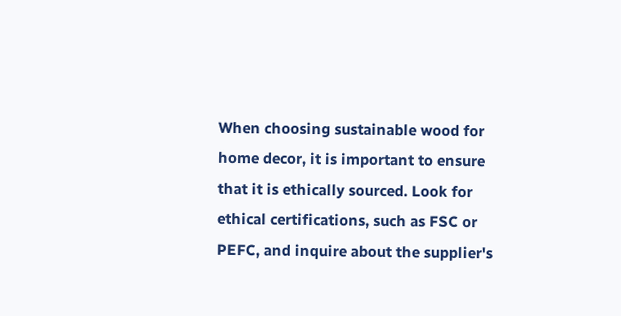When choosing sustainable wood for home decor, it is important to ensure that it is ethically sourced. Look for ethical certifications, such as FSC or PEFC, and inquire about the supplier's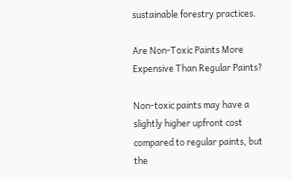sustainable forestry practices.

Are Non-Toxic Paints More Expensive Than Regular Paints?

Non-toxic paints may have a slightly higher upfront cost compared to regular paints, but the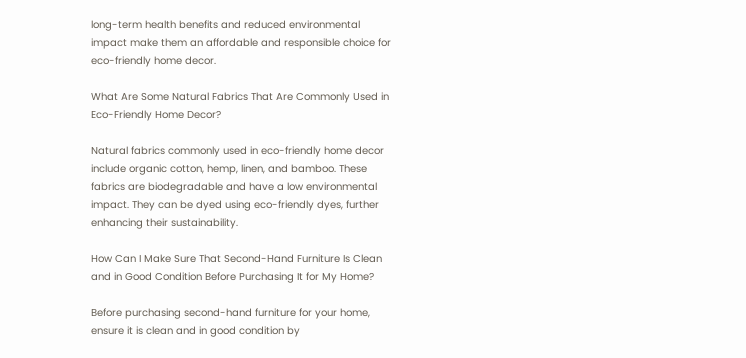long-term health benefits and reduced environmental impact make them an affordable and responsible choice for eco-friendly home decor.

What Are Some Natural Fabrics That Are Commonly Used in Eco-Friendly Home Decor?

Natural fabrics commonly used in eco-friendly home decor include organic cotton, hemp, linen, and bamboo. These fabrics are biodegradable and have a low environmental impact. They can be dyed using eco-friendly dyes, further enhancing their sustainability.

How Can I Make Sure That Second-Hand Furniture Is Clean and in Good Condition Before Purchasing It for My Home?

Before purchasing second-hand furniture for your home, ensure it is clean and in good condition by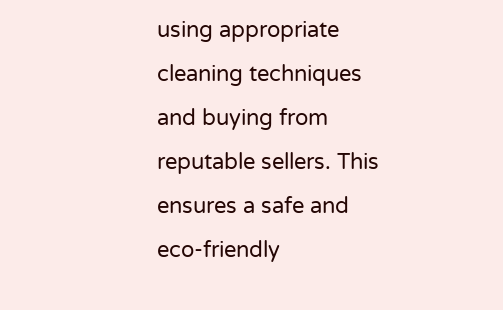using appropriate cleaning techniques and buying from reputable sellers. This ensures a safe and eco-friendly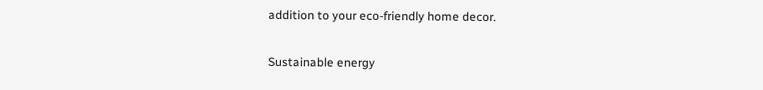addition to your eco-friendly home decor.

Sustainable energy